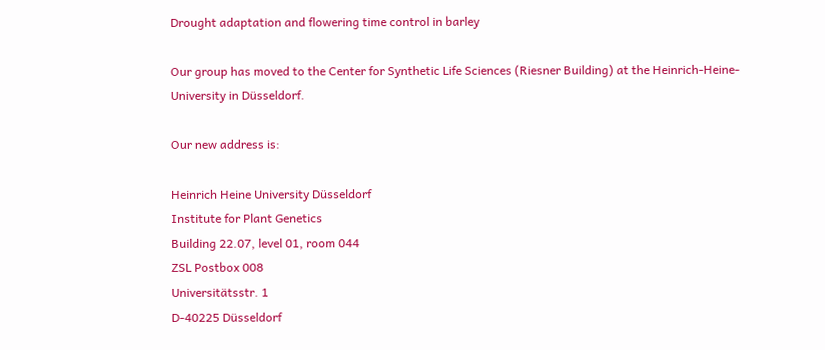Drought adaptation and flowering time control in barley

Our group has moved to the Center for Synthetic Life Sciences (Riesner Building) at the Heinrich-Heine-University in Düsseldorf.

Our new address is:

Heinrich Heine University Düsseldorf
Institute for Plant Genetics
Building 22.07, level 01, room 044
ZSL Postbox 008
Universitätsstr. 1
D-40225 Düsseldorf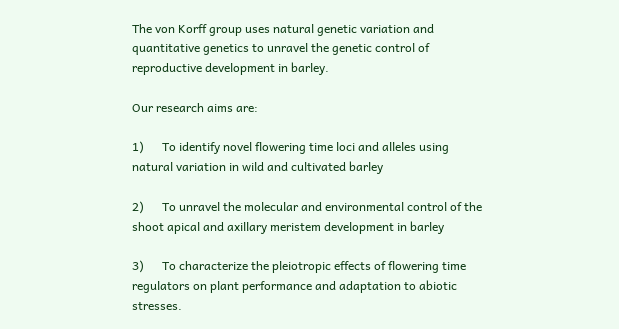The von Korff group uses natural genetic variation and quantitative genetics to unravel the genetic control of reproductive development in barley.

Our research aims are:

1)      To identify novel flowering time loci and alleles using natural variation in wild and cultivated barley

2)      To unravel the molecular and environmental control of the shoot apical and axillary meristem development in barley

3)      To characterize the pleiotropic effects of flowering time regulators on plant performance and adaptation to abiotic stresses.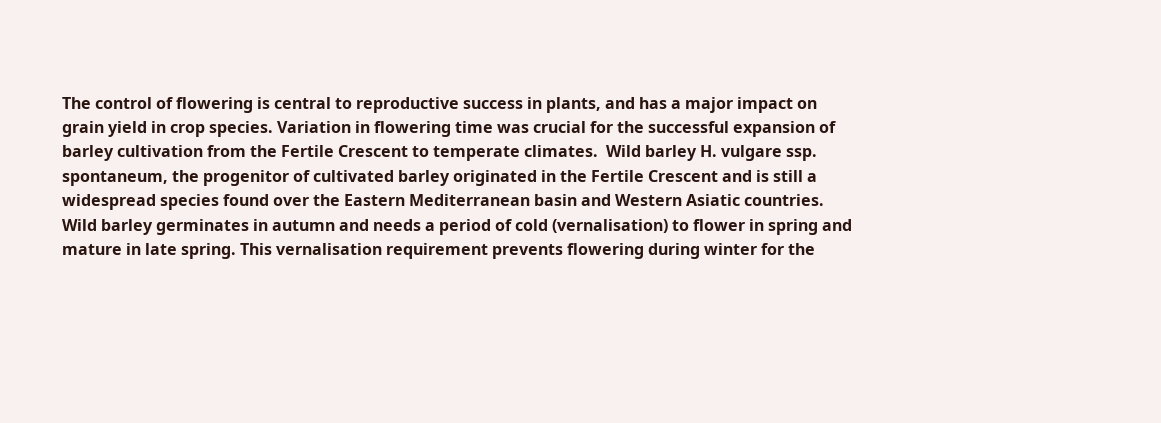The control of flowering is central to reproductive success in plants, and has a major impact on grain yield in crop species. Variation in flowering time was crucial for the successful expansion of barley cultivation from the Fertile Crescent to temperate climates.  Wild barley H. vulgare ssp. spontaneum, the progenitor of cultivated barley originated in the Fertile Crescent and is still a widespread species found over the Eastern Mediterranean basin and Western Asiatic countries. Wild barley germinates in autumn and needs a period of cold (vernalisation) to flower in spring and mature in late spring. This vernalisation requirement prevents flowering during winter for the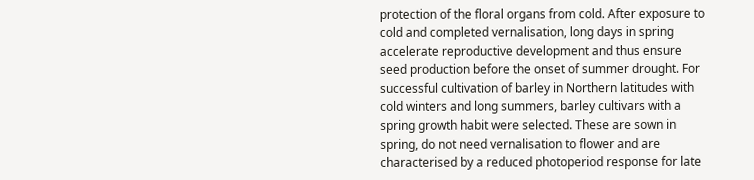protection of the floral organs from cold. After exposure to cold and completed vernalisation, long days in spring accelerate reproductive development and thus ensure seed production before the onset of summer drought. For successful cultivation of barley in Northern latitudes with cold winters and long summers, barley cultivars with a spring growth habit were selected. These are sown in spring, do not need vernalisation to flower and are characterised by a reduced photoperiod response for late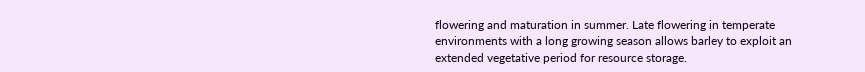flowering and maturation in summer. Late flowering in temperate environments with a long growing season allows barley to exploit an extended vegetative period for resource storage.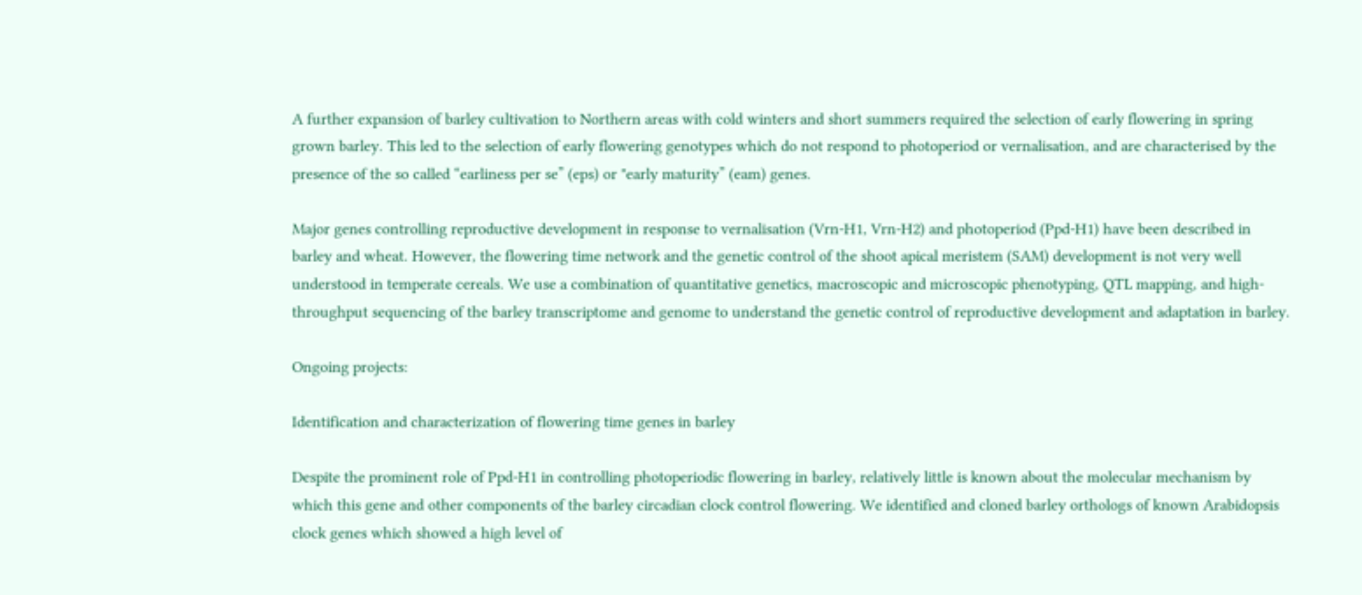A further expansion of barley cultivation to Northern areas with cold winters and short summers required the selection of early flowering in spring grown barley. This led to the selection of early flowering genotypes which do not respond to photoperiod or vernalisation, and are characterised by the presence of the so called “earliness per se” (eps) or "early maturity” (eam) genes.

Major genes controlling reproductive development in response to vernalisation (Vrn-H1, Vrn-H2) and photoperiod (Ppd-H1) have been described in barley and wheat. However, the flowering time network and the genetic control of the shoot apical meristem (SAM) development is not very well understood in temperate cereals. We use a combination of quantitative genetics, macroscopic and microscopic phenotyping, QTL mapping, and high-throughput sequencing of the barley transcriptome and genome to understand the genetic control of reproductive development and adaptation in barley.

Ongoing projects:

Identification and characterization of flowering time genes in barley

Despite the prominent role of Ppd-H1 in controlling photoperiodic flowering in barley, relatively little is known about the molecular mechanism by which this gene and other components of the barley circadian clock control flowering. We identified and cloned barley orthologs of known Arabidopsis clock genes which showed a high level of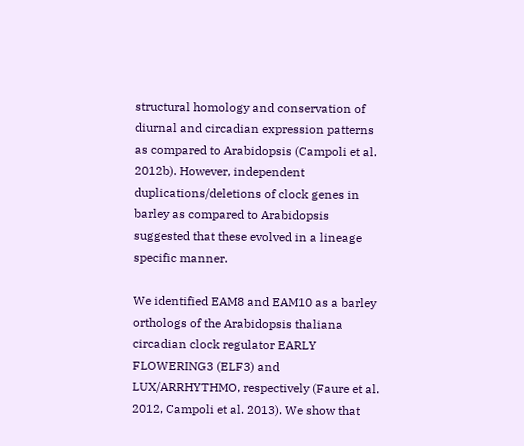structural homology and conservation of diurnal and circadian expression patterns as compared to Arabidopsis (Campoli et al. 2012b). However, independent duplications/deletions of clock genes in barley as compared to Arabidopsis suggested that these evolved in a lineage specific manner.

We identified EAM8 and EAM10 as a barley orthologs of the Arabidopsis thaliana circadian clock regulator EARLY FLOWERING3 (ELF3) and LUX/ARRHYTHMO, respectively (Faure et al. 2012, Campoli et al. 2013). We show that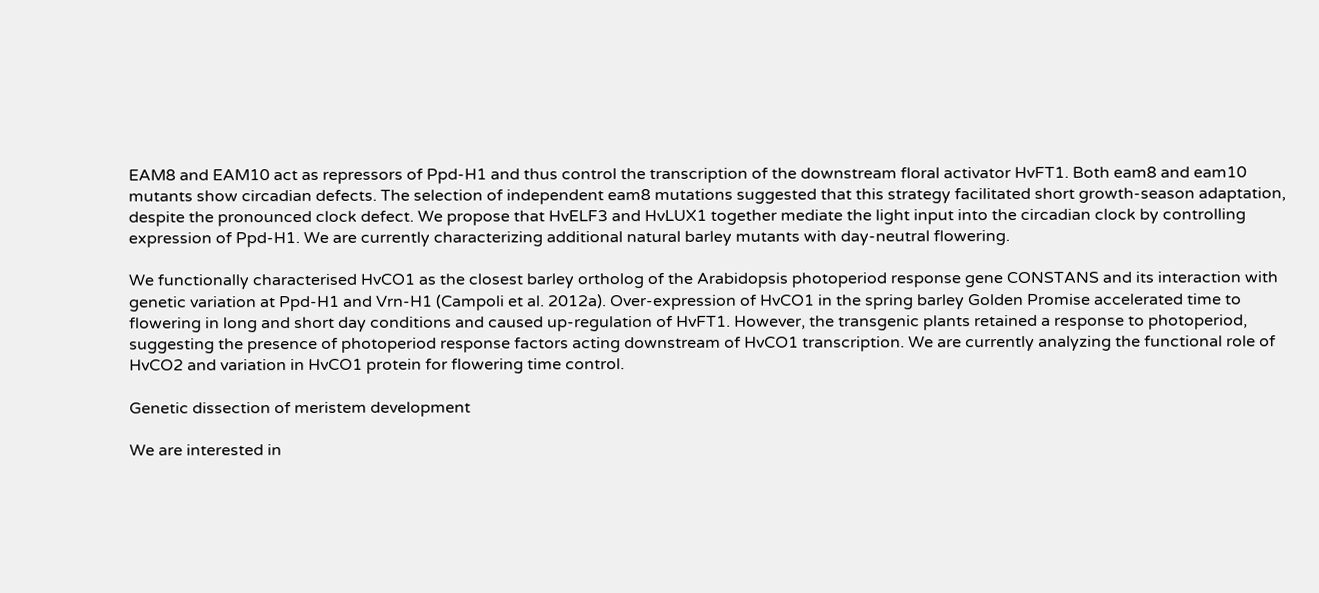EAM8 and EAM10 act as repressors of Ppd-H1 and thus control the transcription of the downstream floral activator HvFT1. Both eam8 and eam10 mutants show circadian defects. The selection of independent eam8 mutations suggested that this strategy facilitated short growth-season adaptation, despite the pronounced clock defect. We propose that HvELF3 and HvLUX1 together mediate the light input into the circadian clock by controlling expression of Ppd-H1. We are currently characterizing additional natural barley mutants with day-neutral flowering.

We functionally characterised HvCO1 as the closest barley ortholog of the Arabidopsis photoperiod response gene CONSTANS and its interaction with genetic variation at Ppd-H1 and Vrn-H1 (Campoli et al. 2012a). Over-expression of HvCO1 in the spring barley Golden Promise accelerated time to flowering in long and short day conditions and caused up-regulation of HvFT1. However, the transgenic plants retained a response to photoperiod, suggesting the presence of photoperiod response factors acting downstream of HvCO1 transcription. We are currently analyzing the functional role of HvCO2 and variation in HvCO1 protein for flowering time control.

Genetic dissection of meristem development

We are interested in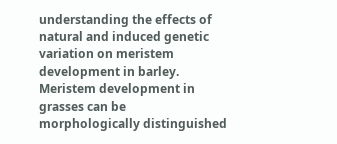understanding the effects of natural and induced genetic variation on meristem development in barley. Meristem development in grasses can be morphologically distinguished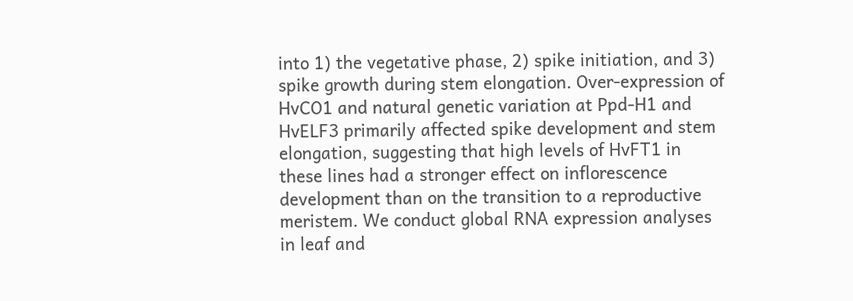into 1) the vegetative phase, 2) spike initiation, and 3) spike growth during stem elongation. Over-expression of HvCO1 and natural genetic variation at Ppd-H1 and HvELF3 primarily affected spike development and stem elongation, suggesting that high levels of HvFT1 in these lines had a stronger effect on inflorescence development than on the transition to a reproductive meristem. We conduct global RNA expression analyses in leaf and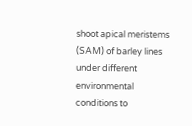shoot apical meristems (SAM) of barley lines under different environmental conditions to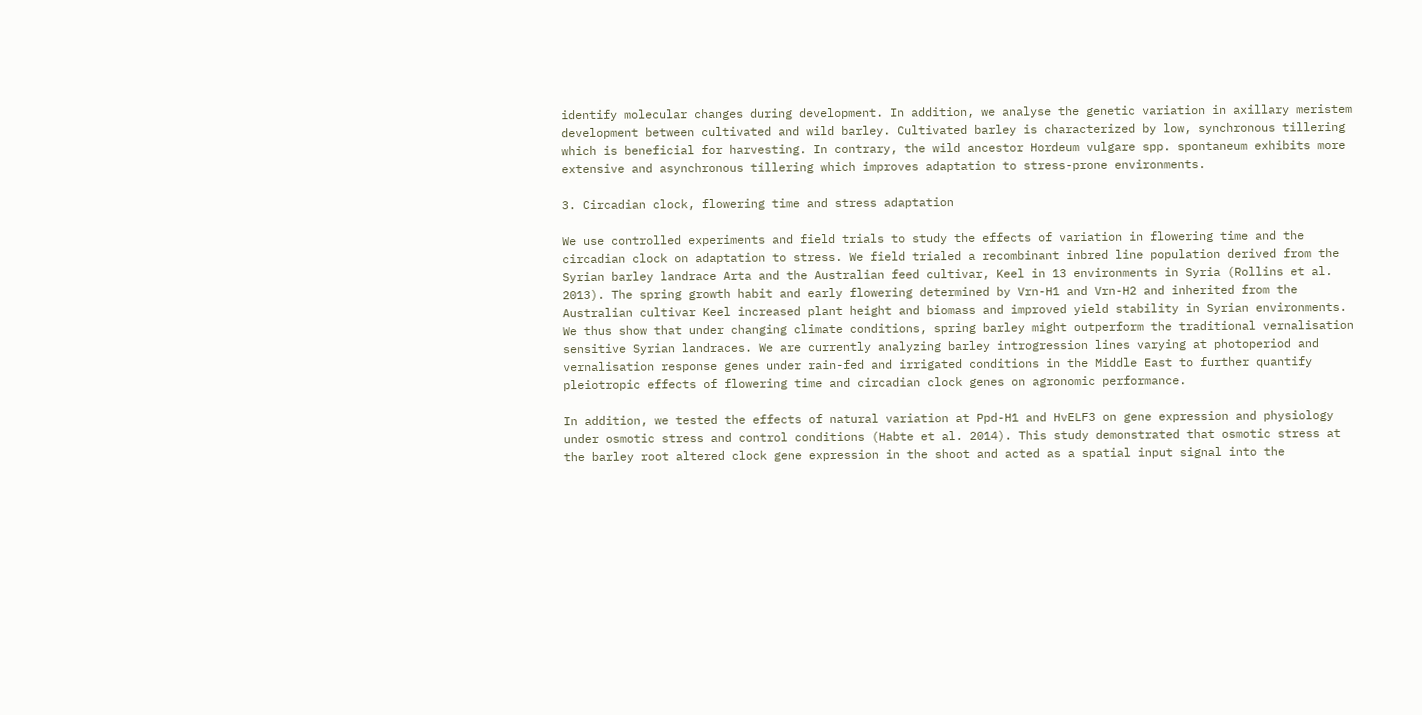identify molecular changes during development. In addition, we analyse the genetic variation in axillary meristem development between cultivated and wild barley. Cultivated barley is characterized by low, synchronous tillering which is beneficial for harvesting. In contrary, the wild ancestor Hordeum vulgare spp. spontaneum exhibits more extensive and asynchronous tillering which improves adaptation to stress-prone environments.

3. Circadian clock, flowering time and stress adaptation

We use controlled experiments and field trials to study the effects of variation in flowering time and the circadian clock on adaptation to stress. We field trialed a recombinant inbred line population derived from the Syrian barley landrace Arta and the Australian feed cultivar, Keel in 13 environments in Syria (Rollins et al. 2013). The spring growth habit and early flowering determined by Vrn-H1 and Vrn-H2 and inherited from the Australian cultivar Keel increased plant height and biomass and improved yield stability in Syrian environments. We thus show that under changing climate conditions, spring barley might outperform the traditional vernalisation sensitive Syrian landraces. We are currently analyzing barley introgression lines varying at photoperiod and vernalisation response genes under rain-fed and irrigated conditions in the Middle East to further quantify pleiotropic effects of flowering time and circadian clock genes on agronomic performance.

In addition, we tested the effects of natural variation at Ppd-H1 and HvELF3 on gene expression and physiology under osmotic stress and control conditions (Habte et al. 2014). This study demonstrated that osmotic stress at the barley root altered clock gene expression in the shoot and acted as a spatial input signal into the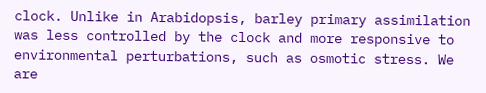clock. Unlike in Arabidopsis, barley primary assimilation was less controlled by the clock and more responsive to environmental perturbations, such as osmotic stress. We are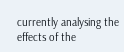currently analysing the effects of the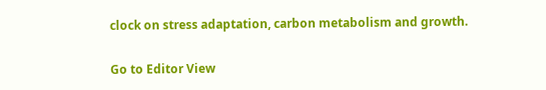clock on stress adaptation, carbon metabolism and growth.

Go to Editor View